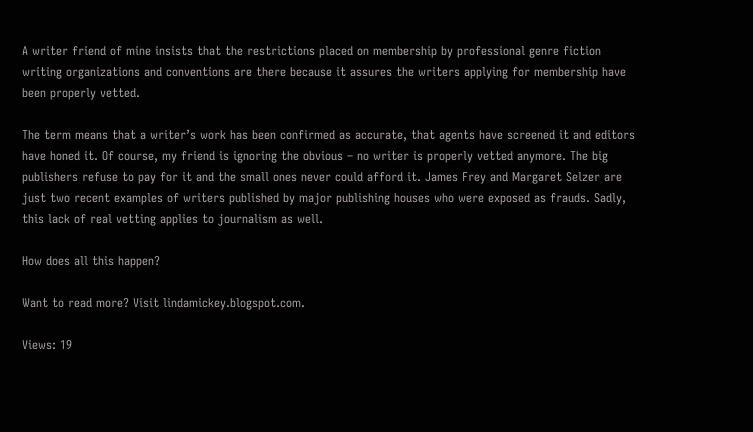A writer friend of mine insists that the restrictions placed on membership by professional genre fiction writing organizations and conventions are there because it assures the writers applying for membership have been properly vetted.

The term means that a writer’s work has been confirmed as accurate, that agents have screened it and editors have honed it. Of course, my friend is ignoring the obvious – no writer is properly vetted anymore. The big publishers refuse to pay for it and the small ones never could afford it. James Frey and Margaret Selzer are just two recent examples of writers published by major publishing houses who were exposed as frauds. Sadly, this lack of real vetting applies to journalism as well.

How does all this happen?

Want to read more? Visit lindamickey.blogspot.com.

Views: 19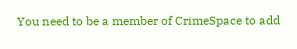You need to be a member of CrimeSpace to add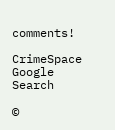comments!

CrimeSpace Google Search

©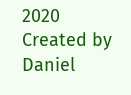2020   Created by Daniel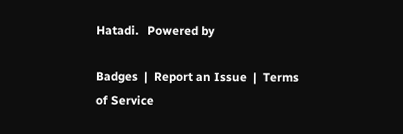Hatadi.   Powered by

Badges  |  Report an Issue  |  Terms of Service